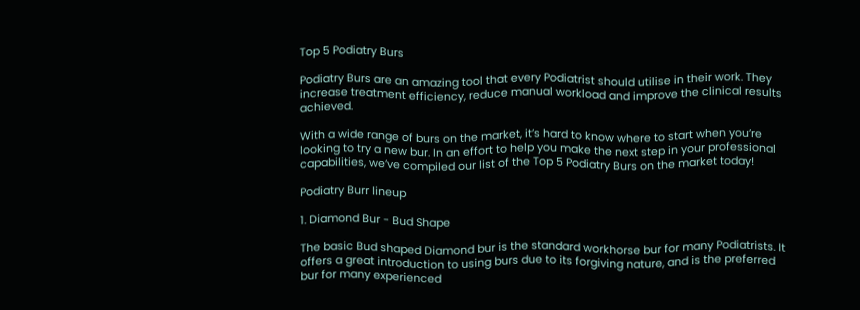Top 5 Podiatry Burs

Podiatry Burs are an amazing tool that every Podiatrist should utilise in their work. They increase treatment efficiency, reduce manual workload and improve the clinical results achieved.

With a wide range of burs on the market, it’s hard to know where to start when you’re looking to try a new bur. In an effort to help you make the next step in your professional capabilities, we’ve compiled our list of the Top 5 Podiatry Burs on the market today!

Podiatry Burr lineup

1. Diamond Bur - Bud Shape

The basic Bud shaped Diamond bur is the standard workhorse bur for many Podiatrists. It offers a great introduction to using burs due to its forgiving nature, and is the preferred bur for many experienced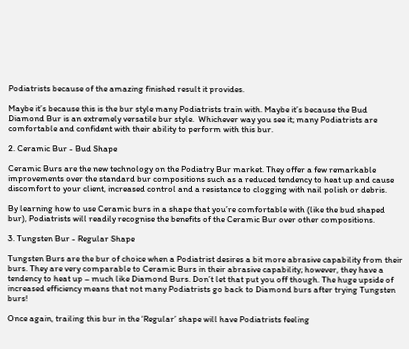Podiatrists because of the amazing finished result it provides.

Maybe it’s because this is the bur style many Podiatrists train with. Maybe it’s because the Bud Diamond Bur is an extremely versatile bur style.  Whichever way you see it; many Podiatrists are comfortable and confident with their ability to perform with this bur.

2. Ceramic Bur - Bud Shape

Ceramic Burs are the new technology on the Podiatry Bur market. They offer a few remarkable improvements over the standard bur compositions such as a reduced tendency to heat up and cause discomfort to your client, increased control and a resistance to clogging with nail polish or debris.

By learning how to use Ceramic burs in a shape that you’re comfortable with (like the bud shaped bur), Podiatrists will readily recognise the benefits of the Ceramic Bur over other compositions.

3. Tungsten Bur - Regular Shape

Tungsten Burs are the bur of choice when a Podiatrist desires a bit more abrasive capability from their burs. They are very comparable to Ceramic Burs in their abrasive capability; however, they have a tendency to heat up – much like Diamond Burs. Don’t let that put you off though. The huge upside of increased efficiency means that not many Podiatrists go back to Diamond burs after trying Tungsten burs!

Once again, trailing this bur in the ‘Regular’ shape will have Podiatrists feeling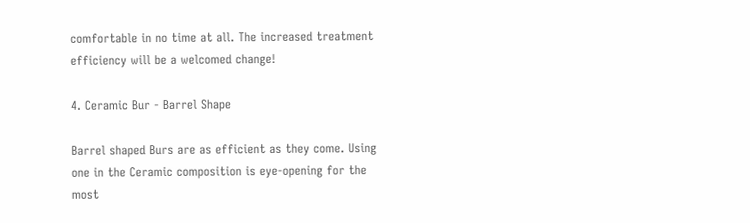comfortable in no time at all. The increased treatment efficiency will be a welcomed change!

4. Ceramic Bur - Barrel Shape

Barrel shaped Burs are as efficient as they come. Using one in the Ceramic composition is eye-opening for the most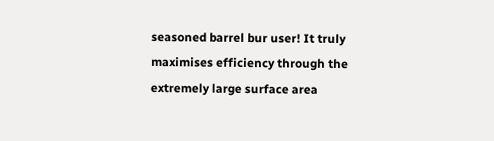seasoned barrel bur user! It truly maximises efficiency through the extremely large surface area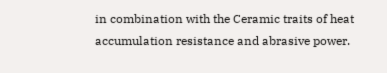in combination with the Ceramic traits of heat accumulation resistance and abrasive power.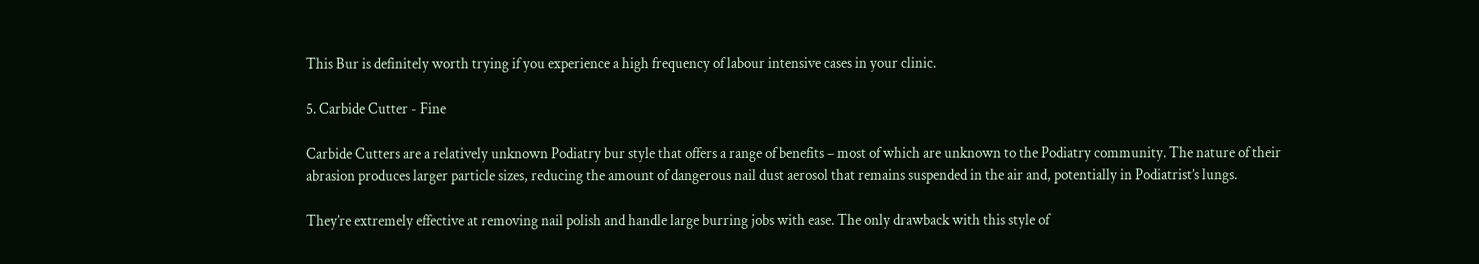This Bur is definitely worth trying if you experience a high frequency of labour intensive cases in your clinic.

5. Carbide Cutter - Fine

Carbide Cutters are a relatively unknown Podiatry bur style that offers a range of benefits – most of which are unknown to the Podiatry community. The nature of their abrasion produces larger particle sizes, reducing the amount of dangerous nail dust aerosol that remains suspended in the air and, potentially in Podiatrist’s lungs.

They’re extremely effective at removing nail polish and handle large burring jobs with ease. The only drawback with this style of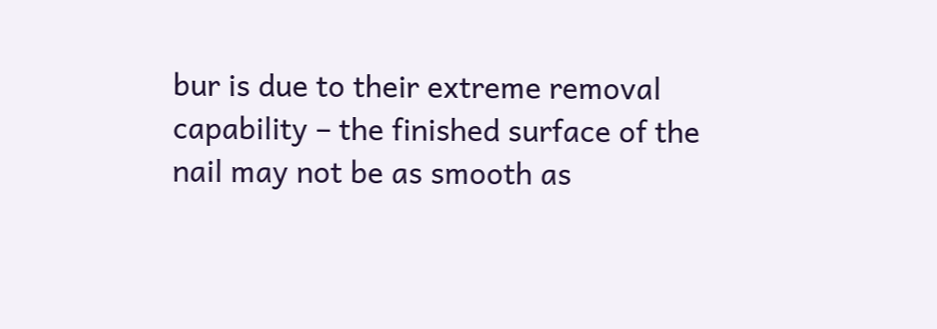bur is due to their extreme removal capability – the finished surface of the nail may not be as smooth as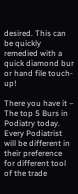desired. This can be quickly remedied with a quick diamond bur or hand file touch-up!

There you have it – The top 5 Burs in Podiatry today.  Every Podiatrist will be different in their preference for different tool of the trade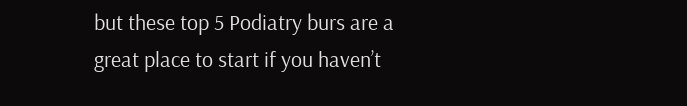but these top 5 Podiatry burs are a great place to start if you haven’t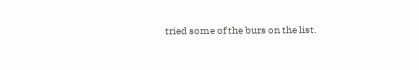tried some of the burs on the list.